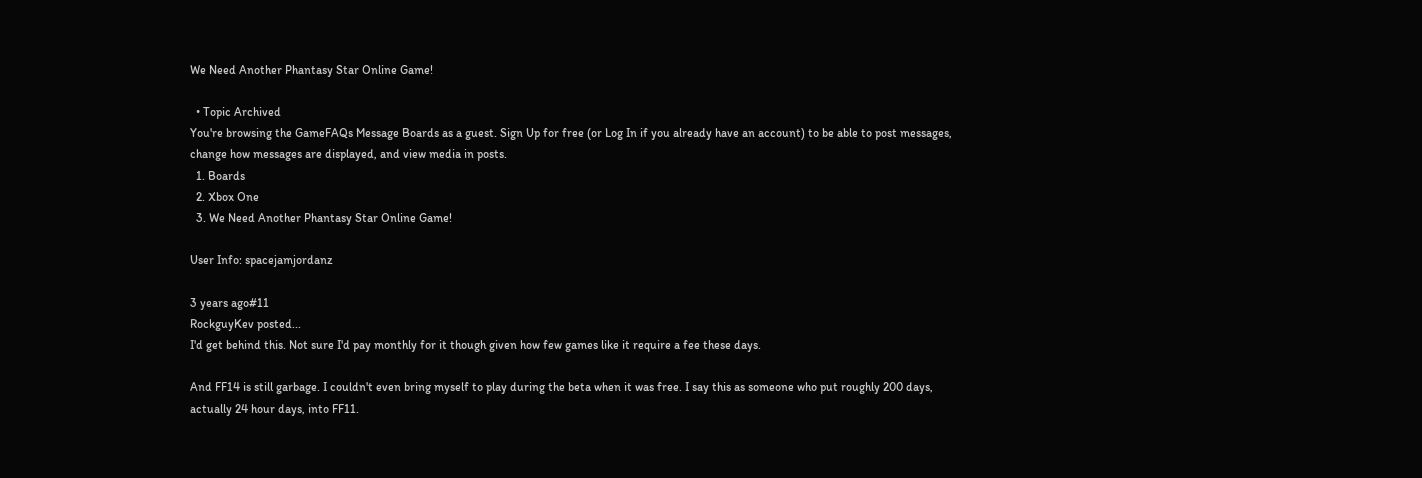We Need Another Phantasy Star Online Game!

  • Topic Archived
You're browsing the GameFAQs Message Boards as a guest. Sign Up for free (or Log In if you already have an account) to be able to post messages, change how messages are displayed, and view media in posts.
  1. Boards
  2. Xbox One
  3. We Need Another Phantasy Star Online Game!

User Info: spacejamjordanz

3 years ago#11
RockguyKev posted...
I'd get behind this. Not sure I'd pay monthly for it though given how few games like it require a fee these days.

And FF14 is still garbage. I couldn't even bring myself to play during the beta when it was free. I say this as someone who put roughly 200 days, actually 24 hour days, into FF11.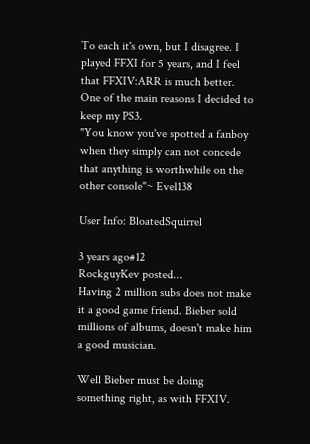To each it's own, but I disagree. I played FFXI for 5 years, and I feel that FFXIV:ARR is much better. One of the main reasons I decided to keep my PS3.
"You know you've spotted a fanboy when they simply can not concede that anything is worthwhile on the other console"~ Evel138

User Info: BloatedSquirrel

3 years ago#12
RockguyKev posted...
Having 2 million subs does not make it a good game friend. Bieber sold millions of albums, doesn't make him a good musician.

Well Bieber must be doing something right, as with FFXIV.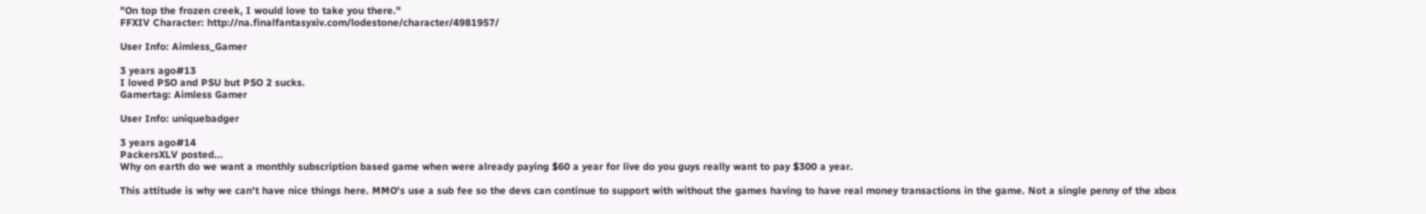"On top the frozen creek, I would love to take you there."
FFXIV Character: http://na.finalfantasyxiv.com/lodestone/character/4981957/

User Info: Aimless_Gamer

3 years ago#13
I loved PSO and PSU but PSO 2 sucks.
Gamertag: Aimless Gamer

User Info: uniquebadger

3 years ago#14
PackersXLV posted...
Why on earth do we want a monthly subscription based game when were already paying $60 a year for live do you guys really want to pay $300 a year.

This attitude is why we can't have nice things here. MMO's use a sub fee so the devs can continue to support with without the games having to have real money transactions in the game. Not a single penny of the xbox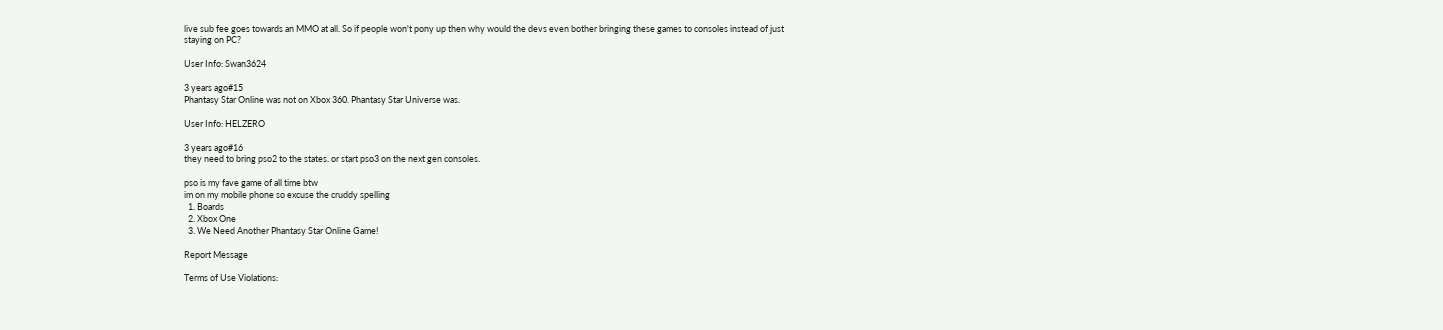live sub fee goes towards an MMO at all. So if people won't pony up then why would the devs even bother bringing these games to consoles instead of just staying on PC?

User Info: Swan3624

3 years ago#15
Phantasy Star Online was not on Xbox 360. Phantasy Star Universe was.

User Info: HELZERO

3 years ago#16
they need to bring pso2 to the states. or start pso3 on the next gen consoles.

pso is my fave game of all time btw
im on my mobile phone so excuse the cruddy spelling
  1. Boards
  2. Xbox One
  3. We Need Another Phantasy Star Online Game!

Report Message

Terms of Use Violations: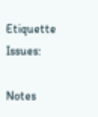Etiquette Issues:

Notes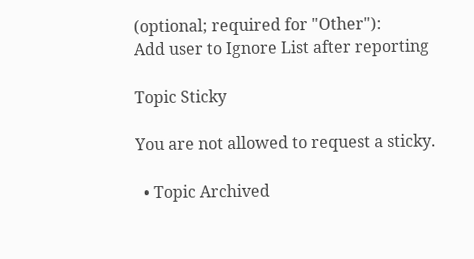(optional; required for "Other"):
Add user to Ignore List after reporting

Topic Sticky

You are not allowed to request a sticky.

  • Topic Archived